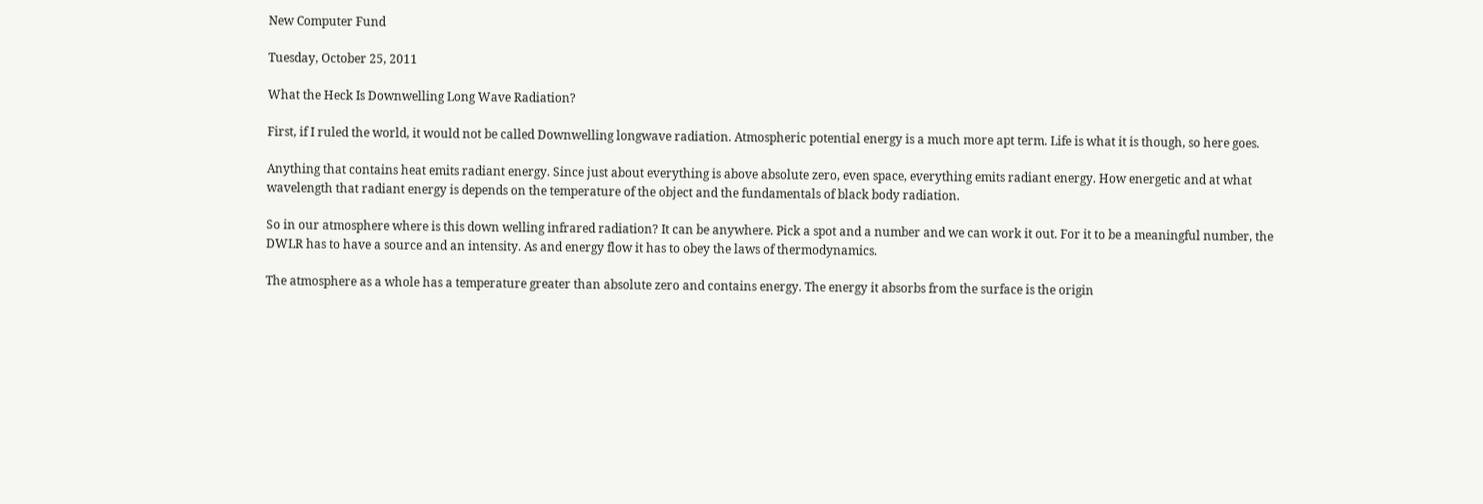New Computer Fund

Tuesday, October 25, 2011

What the Heck Is Downwelling Long Wave Radiation?

First, if I ruled the world, it would not be called Downwelling longwave radiation. Atmospheric potential energy is a much more apt term. Life is what it is though, so here goes.

Anything that contains heat emits radiant energy. Since just about everything is above absolute zero, even space, everything emits radiant energy. How energetic and at what wavelength that radiant energy is depends on the temperature of the object and the fundamentals of black body radiation.

So in our atmosphere where is this down welling infrared radiation? It can be anywhere. Pick a spot and a number and we can work it out. For it to be a meaningful number, the DWLR has to have a source and an intensity. As and energy flow it has to obey the laws of thermodynamics.

The atmosphere as a whole has a temperature greater than absolute zero and contains energy. The energy it absorbs from the surface is the origin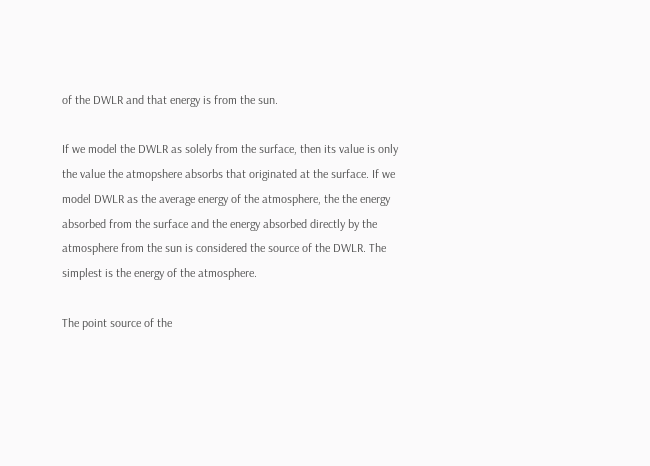of the DWLR and that energy is from the sun.

If we model the DWLR as solely from the surface, then its value is only the value the atmopshere absorbs that originated at the surface. If we model DWLR as the average energy of the atmosphere, the the energy absorbed from the surface and the energy absorbed directly by the atmosphere from the sun is considered the source of the DWLR. The simplest is the energy of the atmosphere.

The point source of the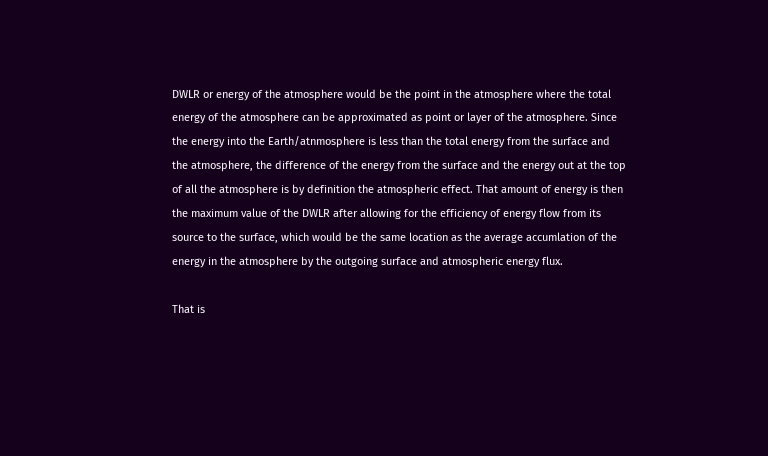DWLR or energy of the atmosphere would be the point in the atmosphere where the total energy of the atmosphere can be approximated as point or layer of the atmosphere. Since the energy into the Earth/atnmosphere is less than the total energy from the surface and the atmosphere, the difference of the energy from the surface and the energy out at the top of all the atmosphere is by definition the atmospheric effect. That amount of energy is then the maximum value of the DWLR after allowing for the efficiency of energy flow from its source to the surface, which would be the same location as the average accumlation of the energy in the atmosphere by the outgoing surface and atmospheric energy flux.

That is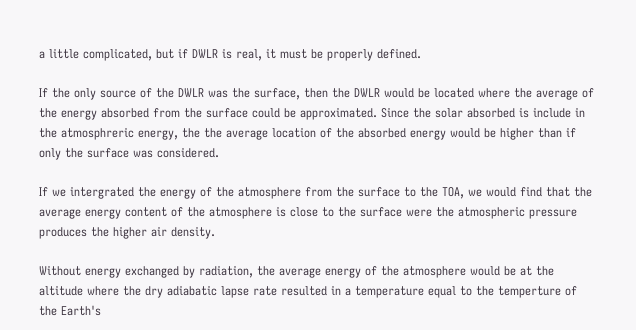a little complicated, but if DWLR is real, it must be properly defined.

If the only source of the DWLR was the surface, then the DWLR would be located where the average of the energy absorbed from the surface could be approximated. Since the solar absorbed is include in the atmosphreric energy, the the average location of the absorbed energy would be higher than if only the surface was considered.

If we intergrated the energy of the atmosphere from the surface to the TOA, we would find that the average energy content of the atmosphere is close to the surface were the atmospheric pressure produces the higher air density.

Without energy exchanged by radiation, the average energy of the atmosphere would be at the altitude where the dry adiabatic lapse rate resulted in a temperature equal to the temperture of the Earth's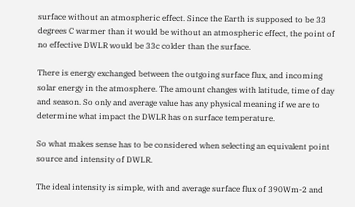surface without an atmospheric effect. Since the Earth is supposed to be 33 degrees C warmer than it would be without an atmospheric effect, the point of no effective DWLR would be 33c colder than the surface.

There is energy exchanged between the outgoing surface flux, and incoming solar energy in the atmosphere. The amount changes with latitude, time of day and season. So only and average value has any physical meaning if we are to determine what impact the DWLR has on surface temperature.

So what makes sense has to be considered when selecting an equivalent point source and intensity of DWLR.

The ideal intensity is simple, with and average surface flux of 390Wm-2 and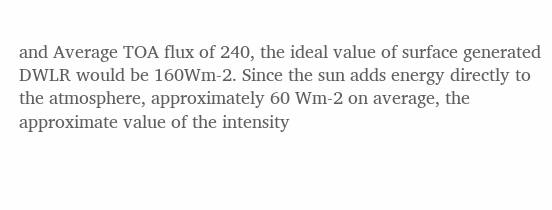and Average TOA flux of 240, the ideal value of surface generated DWLR would be 160Wm-2. Since the sun adds energy directly to the atmosphere, approximately 60 Wm-2 on average, the approximate value of the intensity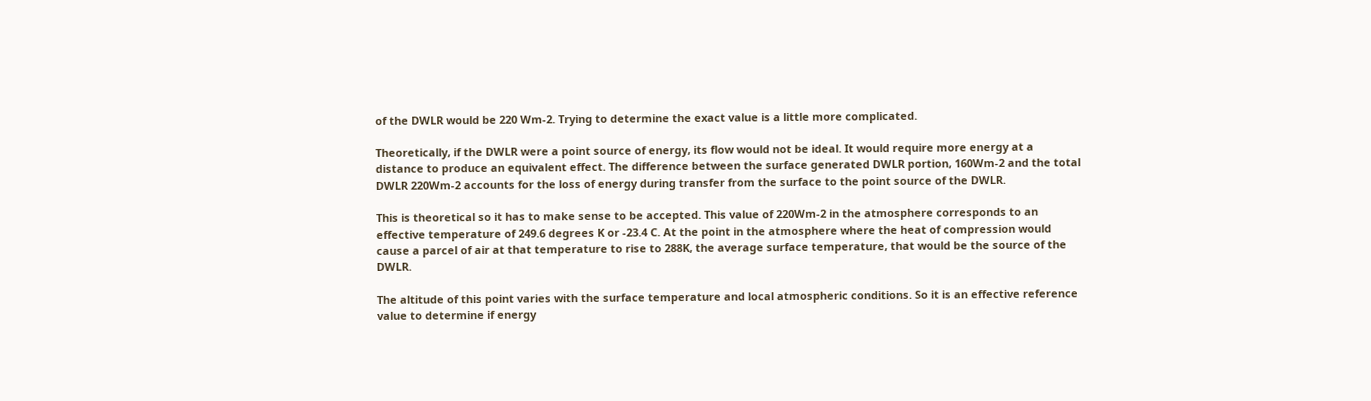of the DWLR would be 220 Wm-2. Trying to determine the exact value is a little more complicated.

Theoretically, if the DWLR were a point source of energy, its flow would not be ideal. It would require more energy at a distance to produce an equivalent effect. The difference between the surface generated DWLR portion, 160Wm-2 and the total DWLR 220Wm-2 accounts for the loss of energy during transfer from the surface to the point source of the DWLR.

This is theoretical so it has to make sense to be accepted. This value of 220Wm-2 in the atmosphere corresponds to an effective temperature of 249.6 degrees K or -23.4 C. At the point in the atmosphere where the heat of compression would cause a parcel of air at that temperature to rise to 288K, the average surface temperature, that would be the source of the DWLR.

The altitude of this point varies with the surface temperature and local atmospheric conditions. So it is an effective reference value to determine if energy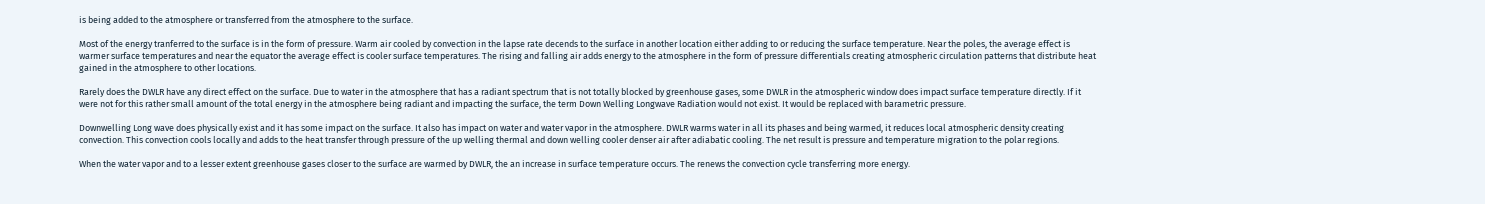is being added to the atmosphere or transferred from the atmosphere to the surface.

Most of the energy tranferred to the surface is in the form of pressure. Warm air cooled by convection in the lapse rate decends to the surface in another location either adding to or reducing the surface temperature. Near the poles, the average effect is warmer surface temperatures and near the equator the average effect is cooler surface temperatures. The rising and falling air adds energy to the atmosphere in the form of pressure differentials creating atmospheric circulation patterns that distribute heat gained in the atmosphere to other locations.

Rarely does the DWLR have any direct effect on the surface. Due to water in the atmosphere that has a radiant spectrum that is not totally blocked by greenhouse gases, some DWLR in the atmospheric window does impact surface temperature directly. If it were not for this rather small amount of the total energy in the atmosphere being radiant and impacting the surface, the term Down Welling Longwave Radiation would not exist. It would be replaced with barametric pressure.

Downwelling Long wave does physically exist and it has some impact on the surface. It also has impact on water and water vapor in the atmosphere. DWLR warms water in all its phases and being warmed, it reduces local atmospheric density creating convection. This convection cools locally and adds to the heat transfer through pressure of the up welling thermal and down welling cooler denser air after adiabatic cooling. The net result is pressure and temperature migration to the polar regions.

When the water vapor and to a lesser extent greenhouse gases closer to the surface are warmed by DWLR, the an increase in surface temperature occurs. The renews the convection cycle transferring more energy.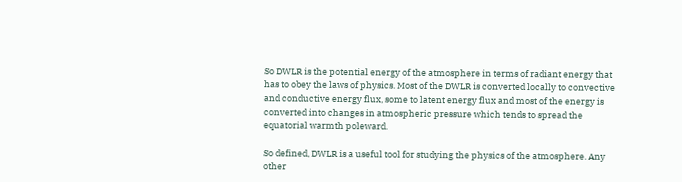So DWLR is the potential energy of the atmosphere in terms of radiant energy that has to obey the laws of physics. Most of the DWLR is converted locally to convective and conductive energy flux, some to latent energy flux and most of the energy is converted into changes in atmospheric pressure which tends to spread the equatorial warmth poleward.

So defined, DWLR is a useful tool for studying the physics of the atmosphere. Any other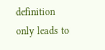definition only leads to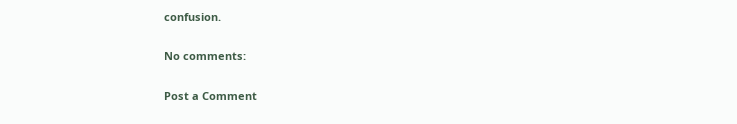confusion.

No comments:

Post a Comment